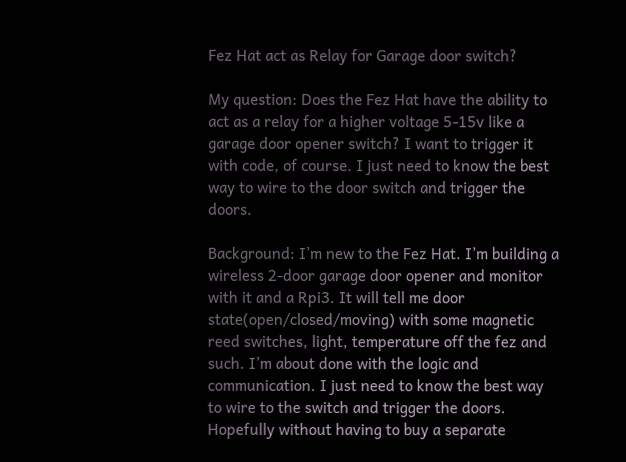Fez Hat act as Relay for Garage door switch?

My question: Does the Fez Hat have the ability to act as a relay for a higher voltage 5-15v like a garage door opener switch? I want to trigger it with code, of course. I just need to know the best way to wire to the door switch and trigger the doors.

Background: I’m new to the Fez Hat. I’m building a wireless 2-door garage door opener and monitor with it and a Rpi3. It will tell me door state(open/closed/moving) with some magnetic reed switches, light, temperature off the fez and such. I’m about done with the logic and communication. I just need to know the best way to wire to the switch and trigger the doors. Hopefully without having to buy a separate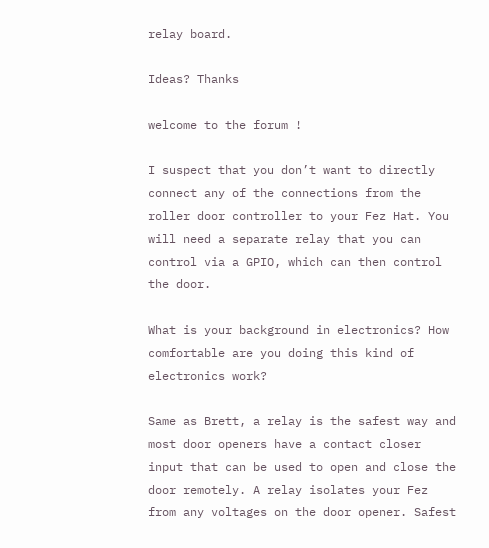relay board.

Ideas? Thanks

welcome to the forum !

I suspect that you don’t want to directly connect any of the connections from the roller door controller to your Fez Hat. You will need a separate relay that you can control via a GPIO, which can then control the door.

What is your background in electronics? How comfortable are you doing this kind of electronics work?

Same as Brett, a relay is the safest way and most door openers have a contact closer input that can be used to open and close the door remotely. A relay isolates your Fez from any voltages on the door opener. Safest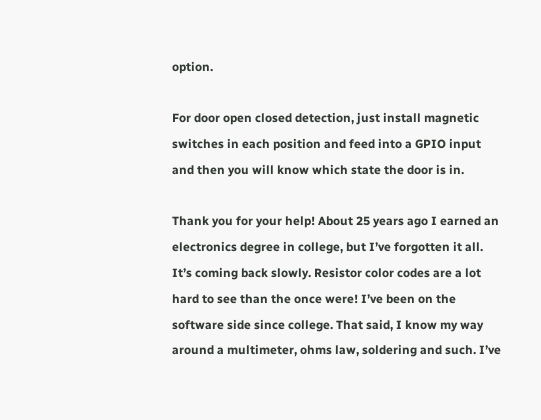option.

For door open closed detection, just install magnetic switches in each position and feed into a GPIO input and then you will know which state the door is in.

Thank you for your help! About 25 years ago I earned an electronics degree in college, but I’ve forgotten it all. It’s coming back slowly. Resistor color codes are a lot hard to see than the once were! I’ve been on the software side since college. That said, I know my way around a multimeter, ohms law, soldering and such. I’ve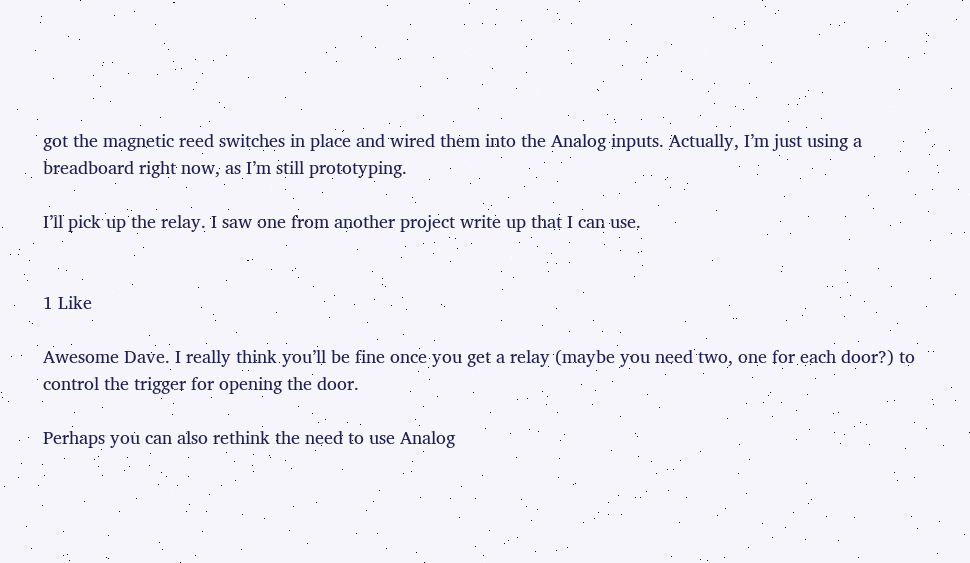got the magnetic reed switches in place and wired them into the Analog inputs. Actually, I’m just using a breadboard right now, as I’m still prototyping.

I’ll pick up the relay. I saw one from another project write up that I can use.


1 Like

Awesome Dave. I really think you’ll be fine once you get a relay (maybe you need two, one for each door?) to control the trigger for opening the door.

Perhaps you can also rethink the need to use Analog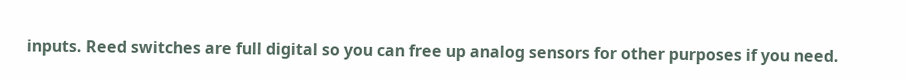inputs. Reed switches are full digital so you can free up analog sensors for other purposes if you need.